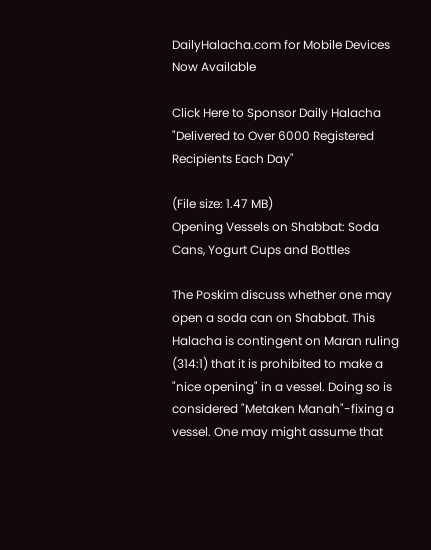DailyHalacha.com for Mobile Devices Now Available

Click Here to Sponsor Daily Halacha
"Delivered to Over 6000 Registered Recipients Each Day"

(File size: 1.47 MB)
Opening Vessels on Shabbat: Soda Cans, Yogurt Cups and Bottles

The Poskim discuss whether one may open a soda can on Shabbat. This Halacha is contingent on Maran ruling (314:1) that it is prohibited to make a "nice opening" in a vessel. Doing so is considered "Metaken Manah"-fixing a vessel. One may might assume that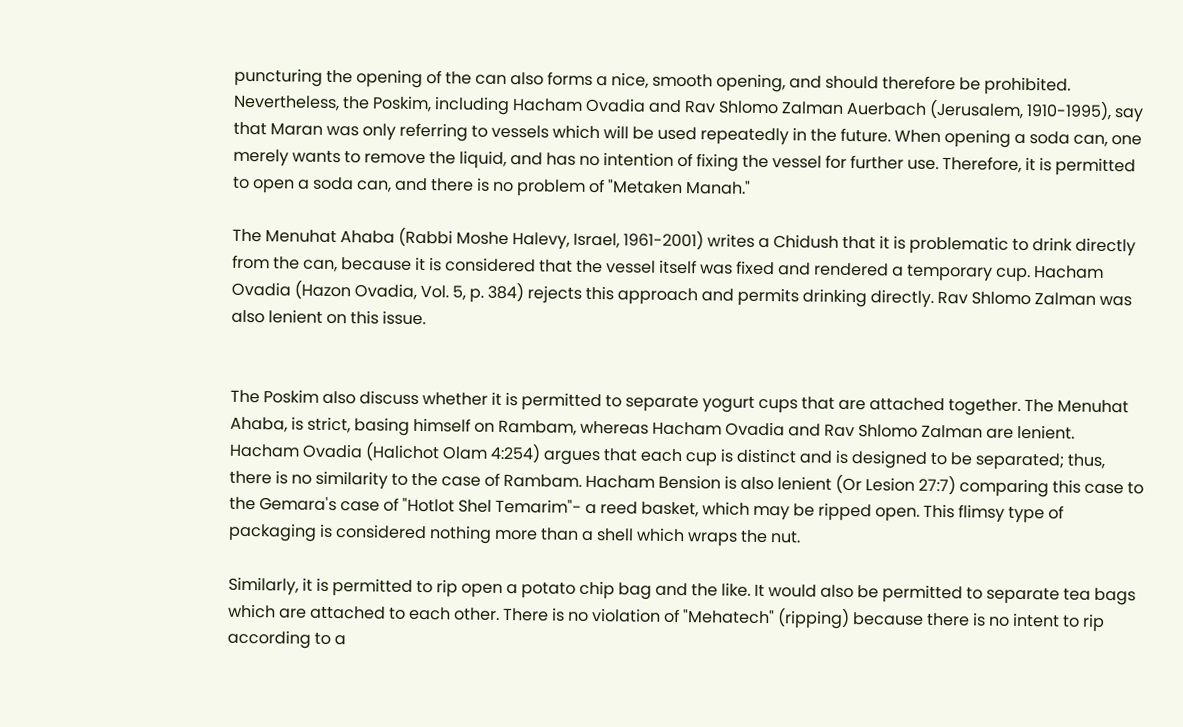puncturing the opening of the can also forms a nice, smooth opening, and should therefore be prohibited. Nevertheless, the Poskim, including Hacham Ovadia and Rav Shlomo Zalman Auerbach (Jerusalem, 1910-1995), say that Maran was only referring to vessels which will be used repeatedly in the future. When opening a soda can, one merely wants to remove the liquid, and has no intention of fixing the vessel for further use. Therefore, it is permitted to open a soda can, and there is no problem of "Metaken Manah."

The Menuhat Ahaba (Rabbi Moshe Halevy, Israel, 1961-2001) writes a Chidush that it is problematic to drink directly from the can, because it is considered that the vessel itself was fixed and rendered a temporary cup. Hacham Ovadia (Hazon Ovadia, Vol. 5, p. 384) rejects this approach and permits drinking directly. Rav Shlomo Zalman was also lenient on this issue.


The Poskim also discuss whether it is permitted to separate yogurt cups that are attached together. The Menuhat Ahaba, is strict, basing himself on Rambam, whereas Hacham Ovadia and Rav Shlomo Zalman are lenient. Hacham Ovadia (Halichot Olam 4:254) argues that each cup is distinct and is designed to be separated; thus, there is no similarity to the case of Rambam. Hacham Bension is also lenient (Or Lesion 27:7) comparing this case to the Gemara's case of "Hotlot Shel Temarim"- a reed basket, which may be ripped open. This flimsy type of packaging is considered nothing more than a shell which wraps the nut.

Similarly, it is permitted to rip open a potato chip bag and the like. It would also be permitted to separate tea bags which are attached to each other. There is no violation of "Mehatech" (ripping) because there is no intent to rip according to a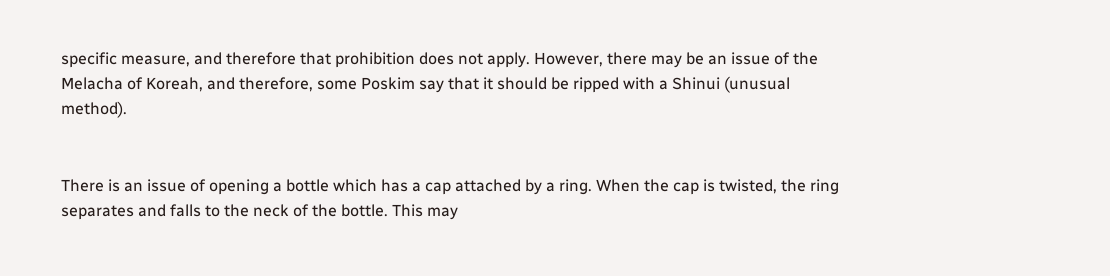specific measure, and therefore that prohibition does not apply. However, there may be an issue of the Melacha of Koreah, and therefore, some Poskim say that it should be ripped with a Shinui (unusual method).


There is an issue of opening a bottle which has a cap attached by a ring. When the cap is twisted, the ring separates and falls to the neck of the bottle. This may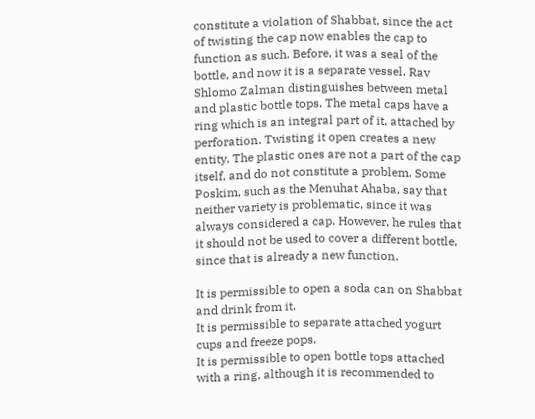constitute a violation of Shabbat, since the act of twisting the cap now enables the cap to function as such. Before, it was a seal of the bottle, and now it is a separate vessel. Rav Shlomo Zalman distinguishes between metal and plastic bottle tops. The metal caps have a ring which is an integral part of it, attached by perforation. Twisting it open creates a new entity. The plastic ones are not a part of the cap itself, and do not constitute a problem. Some Poskim, such as the Menuhat Ahaba, say that neither variety is problematic, since it was always considered a cap. However, he rules that it should not be used to cover a different bottle, since that is already a new function.

It is permissible to open a soda can on Shabbat and drink from it.
It is permissible to separate attached yogurt cups and freeze pops.
It is permissible to open bottle tops attached with a ring, although it is recommended to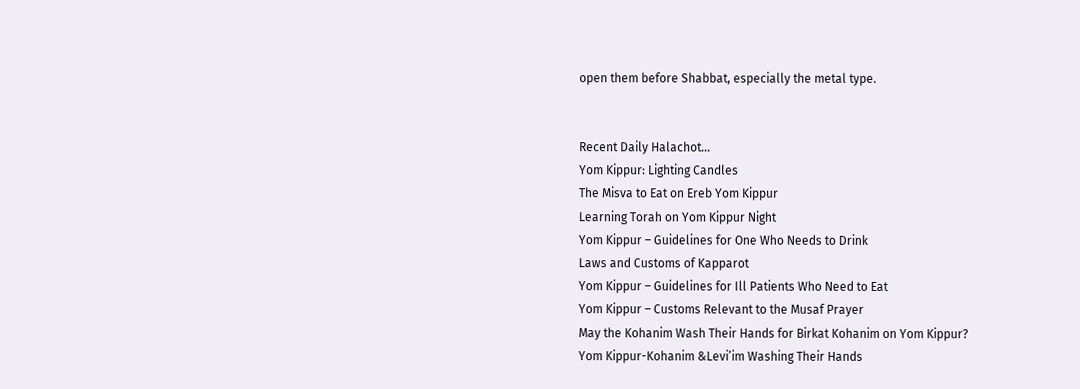open them before Shabbat, especially the metal type.


Recent Daily Halachot...
Yom Kippur: Lighting Candles
The Misva to Eat on Ereb Yom Kippur
Learning Torah on Yom Kippur Night
Yom Kippur – Guidelines for One Who Needs to Drink
Laws and Customs of Kapparot
Yom Kippur – Guidelines for Ill Patients Who Need to Eat
Yom Kippur – Customs Relevant to the Musaf Prayer
May the Kohanim Wash Their Hands for Birkat Kohanim on Yom Kippur?
Yom Kippur-Kohanim &Levi’im Washing Their Hands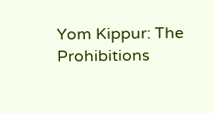Yom Kippur: The Prohibitions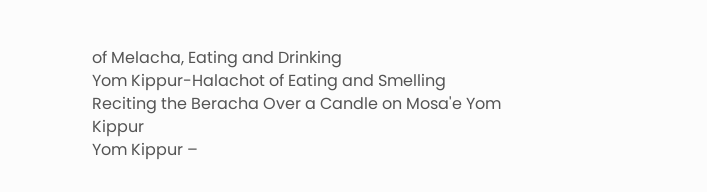of Melacha, Eating and Drinking
Yom Kippur-Halachot of Eating and Smelling
Reciting the Beracha Over a Candle on Mosa'e Yom Kippur
Yom Kippur –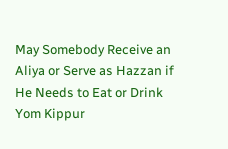May Somebody Receive an Aliya or Serve as Hazzan if He Needs to Eat or Drink
Yom Kippur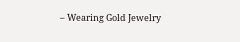– Wearing Gold Jewelry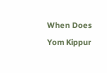When Does Yom Kippur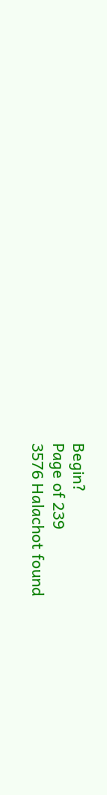Begin?
Page of 239
3576 Halachot found